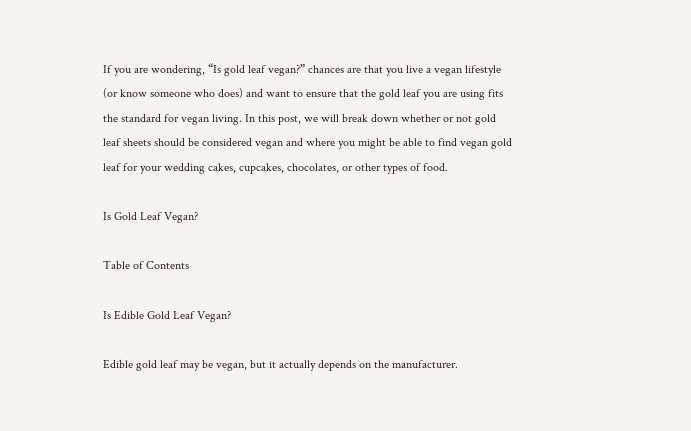If you are wondering, “Is gold leaf vegan?” chances are that you live a vegan lifestyle (or know someone who does) and want to ensure that the gold leaf you are using fits the standard for vegan living. In this post, we will break down whether or not gold leaf sheets should be considered vegan and where you might be able to find vegan gold leaf for your wedding cakes, cupcakes, chocolates, or other types of food.

Is Gold Leaf Vegan?

Table of Contents

Is Edible Gold Leaf Vegan?

Edible gold leaf may be vegan, but it actually depends on the manufacturer.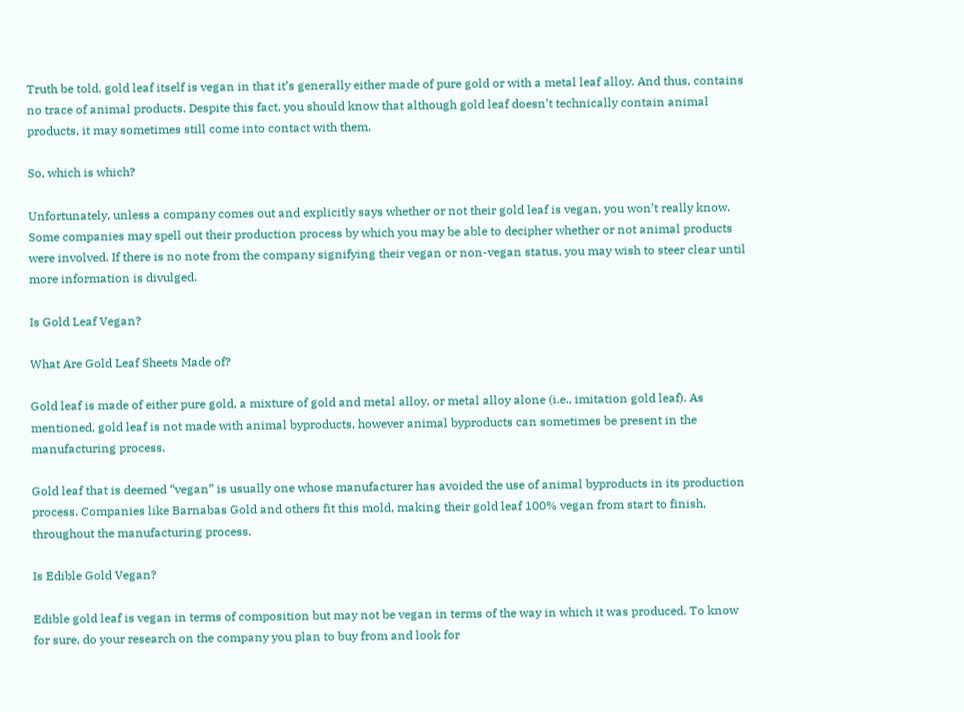Truth be told, gold leaf itself is vegan in that it’s generally either made of pure gold or with a metal leaf alloy. And thus, contains no trace of animal products. Despite this fact, you should know that although gold leaf doesn’t technically contain animal products, it may sometimes still come into contact with them.

So, which is which?

Unfortunately, unless a company comes out and explicitly says whether or not their gold leaf is vegan, you won’t really know. Some companies may spell out their production process by which you may be able to decipher whether or not animal products were involved. If there is no note from the company signifying their vegan or non-vegan status, you may wish to steer clear until more information is divulged.

Is Gold Leaf Vegan?

What Are Gold Leaf Sheets Made of?

Gold leaf is made of either pure gold, a mixture of gold and metal alloy, or metal alloy alone (i.e., imitation gold leaf). As mentioned, gold leaf is not made with animal byproducts, however animal byproducts can sometimes be present in the manufacturing process.

Gold leaf that is deemed “vegan” is usually one whose manufacturer has avoided the use of animal byproducts in its production process. Companies like Barnabas Gold and others fit this mold, making their gold leaf 100% vegan from start to finish, throughout the manufacturing process.

Is Edible Gold Vegan?

Edible gold leaf is vegan in terms of composition but may not be vegan in terms of the way in which it was produced. To know for sure, do your research on the company you plan to buy from and look for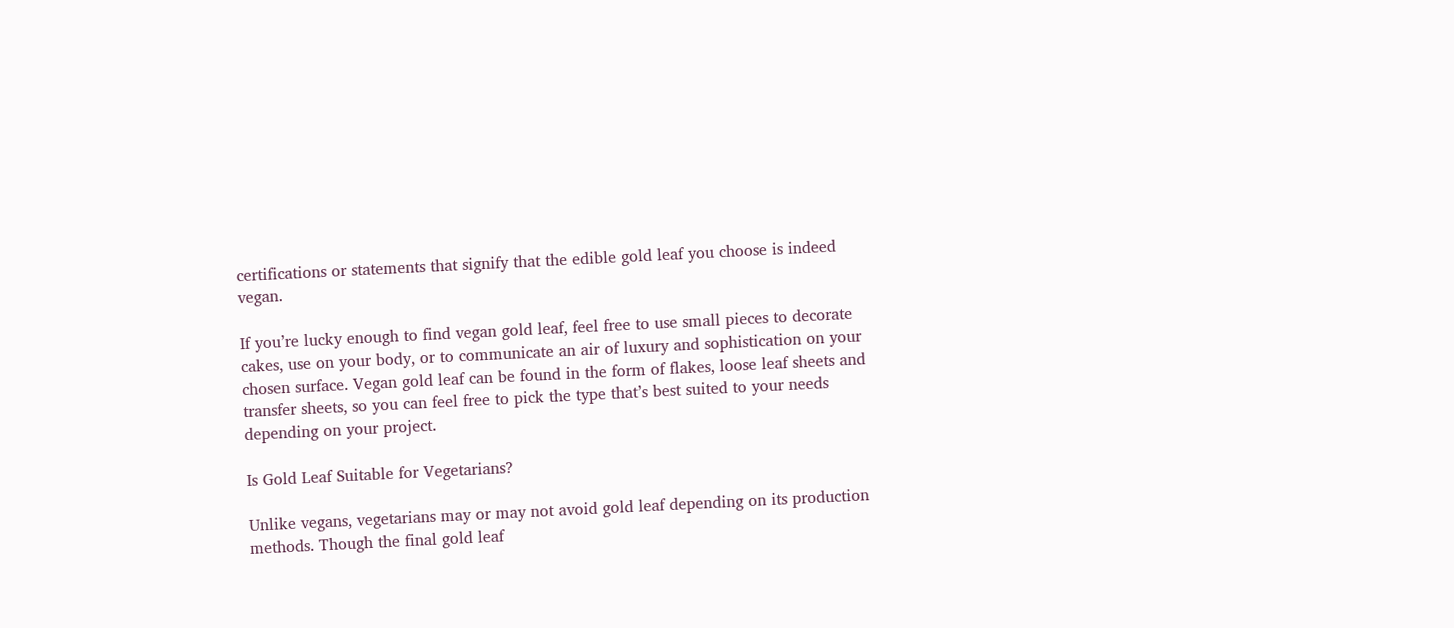certifications or statements that signify that the edible gold leaf you choose is indeed vegan.

If you’re lucky enough to find vegan gold leaf, feel free to use small pieces to decorate cakes, use on your body, or to communicate an air of luxury and sophistication on your chosen surface. Vegan gold leaf can be found in the form of flakes, loose leaf sheets and transfer sheets, so you can feel free to pick the type that’s best suited to your needs depending on your project.

Is Gold Leaf Suitable for Vegetarians?

Unlike vegans, vegetarians may or may not avoid gold leaf depending on its production methods. Though the final gold leaf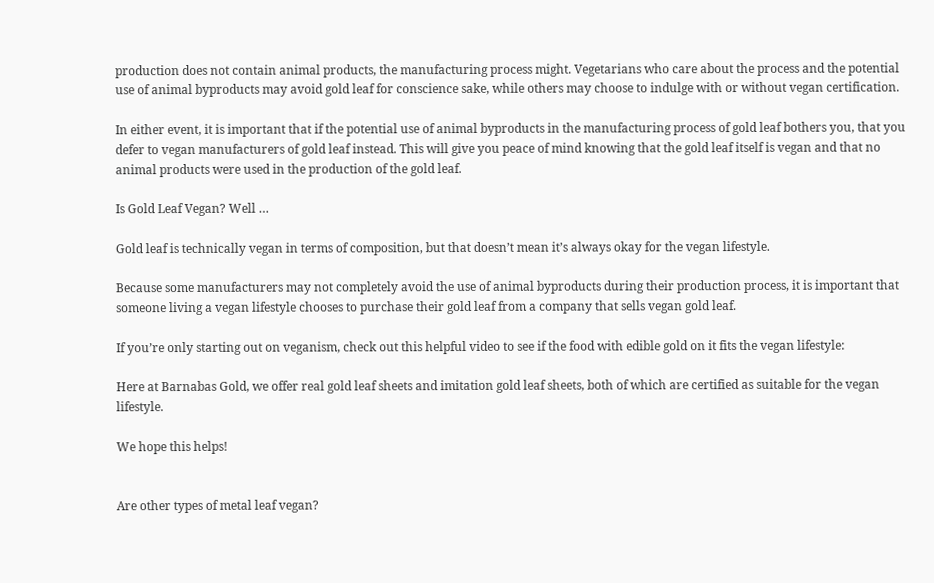production does not contain animal products, the manufacturing process might. Vegetarians who care about the process and the potential use of animal byproducts may avoid gold leaf for conscience sake, while others may choose to indulge with or without vegan certification.

In either event, it is important that if the potential use of animal byproducts in the manufacturing process of gold leaf bothers you, that you defer to vegan manufacturers of gold leaf instead. This will give you peace of mind knowing that the gold leaf itself is vegan and that no animal products were used in the production of the gold leaf.

Is Gold Leaf Vegan? Well …

Gold leaf is technically vegan in terms of composition, but that doesn’t mean it’s always okay for the vegan lifestyle.

Because some manufacturers may not completely avoid the use of animal byproducts during their production process, it is important that someone living a vegan lifestyle chooses to purchase their gold leaf from a company that sells vegan gold leaf.

If you’re only starting out on veganism, check out this helpful video to see if the food with edible gold on it fits the vegan lifestyle:

Here at Barnabas Gold, we offer real gold leaf sheets and imitation gold leaf sheets, both of which are certified as suitable for the vegan lifestyle.

We hope this helps!


Are other types of metal leaf vegan?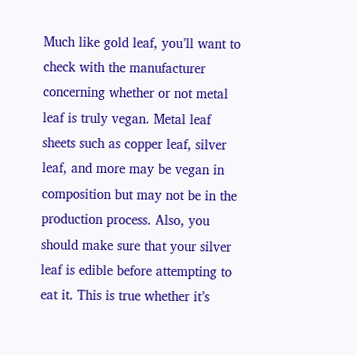Much like gold leaf, you’ll want to check with the manufacturer concerning whether or not metal leaf is truly vegan. Metal leaf sheets such as copper leaf, silver leaf, and more may be vegan in composition but may not be in the production process. Also, you should make sure that your silver leaf is edible before attempting to eat it. This is true whether it’s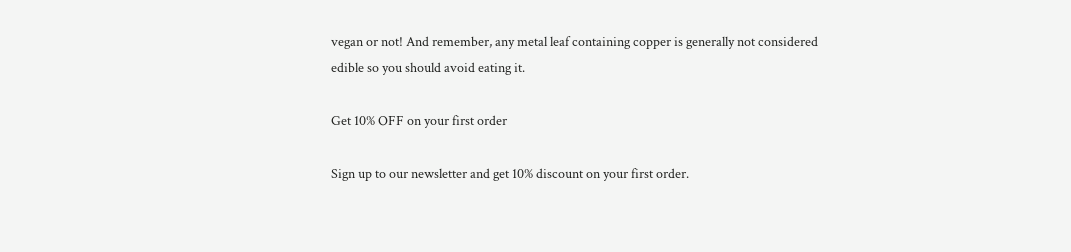vegan or not! And remember, any metal leaf containing copper is generally not considered edible so you should avoid eating it.

Get 10% OFF on your first order

Sign up to our newsletter and get 10% discount on your first order.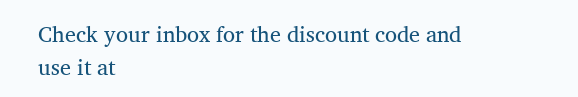Check your inbox for the discount code and use it at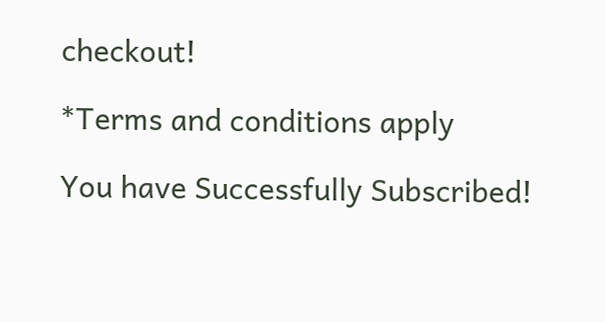checkout!

*Terms and conditions apply

You have Successfully Subscribed!